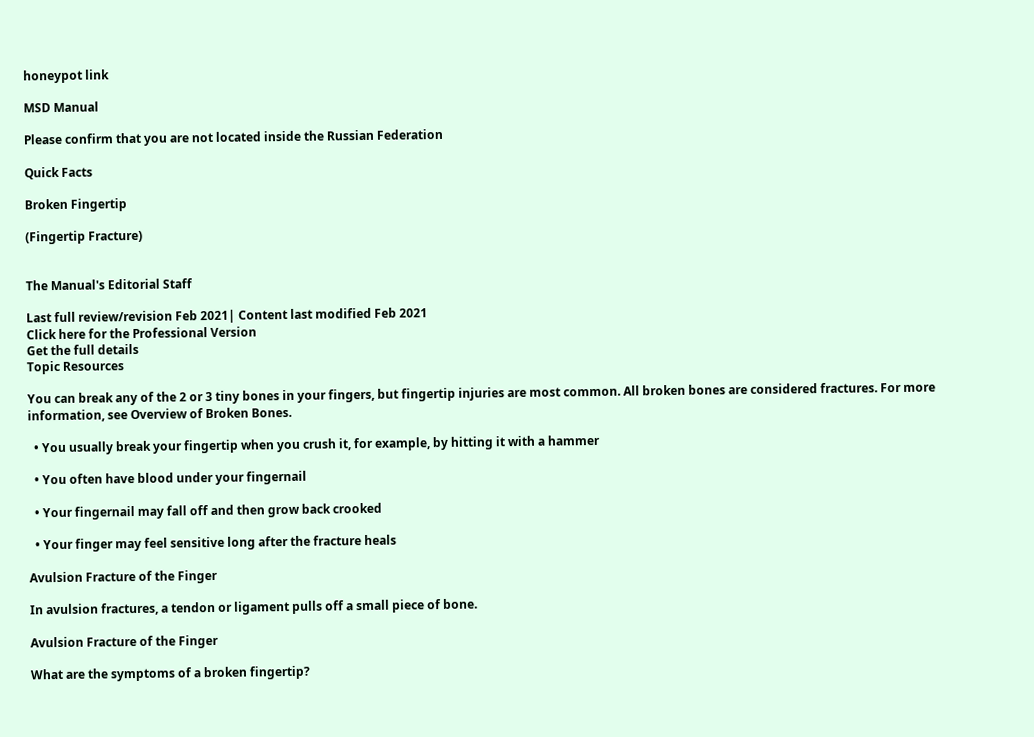honeypot link

MSD Manual

Please confirm that you are not located inside the Russian Federation

Quick Facts

Broken Fingertip

(Fingertip Fracture)


The Manual's Editorial Staff

Last full review/revision Feb 2021| Content last modified Feb 2021
Click here for the Professional Version
Get the full details
Topic Resources

You can break any of the 2 or 3 tiny bones in your fingers, but fingertip injuries are most common. All broken bones are considered fractures. For more information, see Overview of Broken Bones.

  • You usually break your fingertip when you crush it, for example, by hitting it with a hammer

  • You often have blood under your fingernail

  • Your fingernail may fall off and then grow back crooked

  • Your finger may feel sensitive long after the fracture heals

Avulsion Fracture of the Finger

In avulsion fractures, a tendon or ligament pulls off a small piece of bone.

Avulsion Fracture of the Finger

What are the symptoms of a broken fingertip?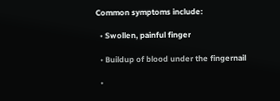Common symptoms include:

  • Swollen, painful finger

  • Buildup of blood under the fingernail

  •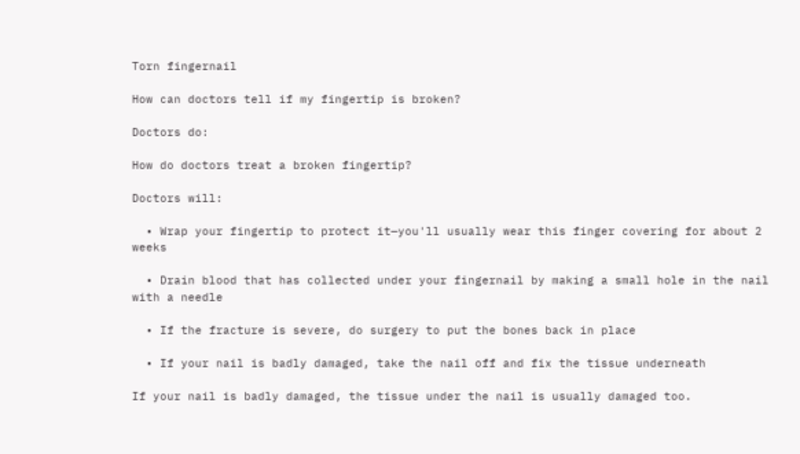Torn fingernail

How can doctors tell if my fingertip is broken?

Doctors do:

How do doctors treat a broken fingertip?

Doctors will:

  • Wrap your fingertip to protect it—you'll usually wear this finger covering for about 2 weeks

  • Drain blood that has collected under your fingernail by making a small hole in the nail with a needle

  • If the fracture is severe, do surgery to put the bones back in place

  • If your nail is badly damaged, take the nail off and fix the tissue underneath

If your nail is badly damaged, the tissue under the nail is usually damaged too.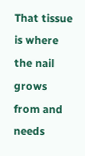That tissue is where the nail grows from and needs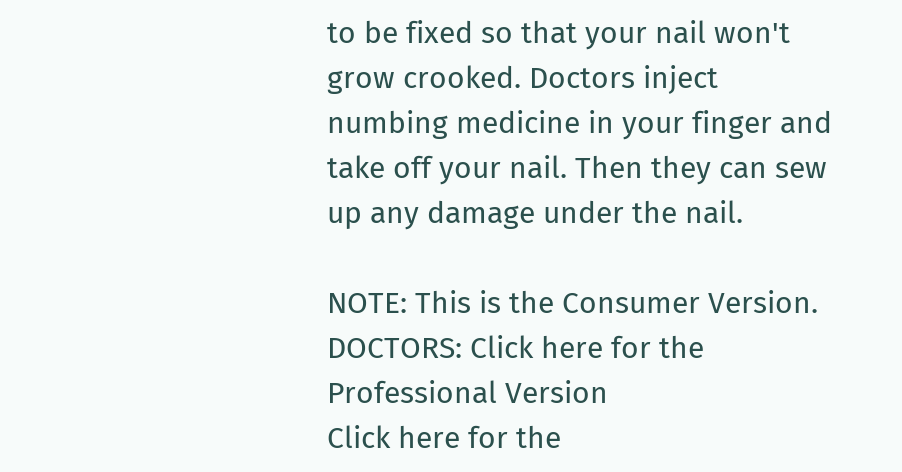to be fixed so that your nail won't grow crooked. Doctors inject numbing medicine in your finger and take off your nail. Then they can sew up any damage under the nail.

NOTE: This is the Consumer Version. DOCTORS: Click here for the Professional Version
Click here for the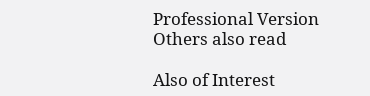Professional Version
Others also read

Also of Interest